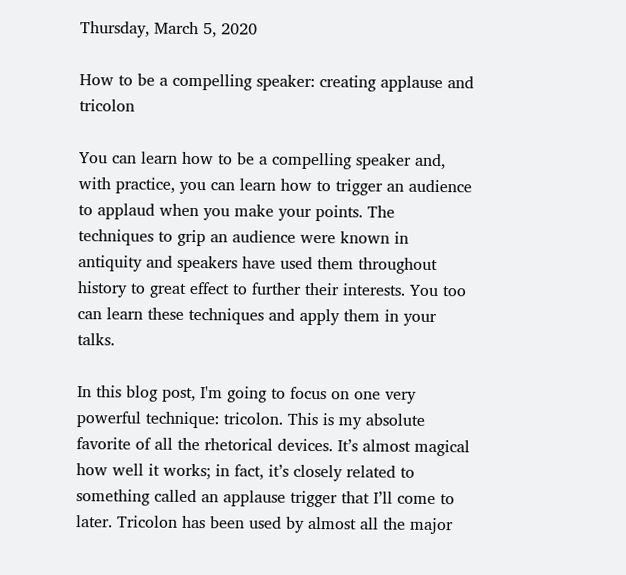Thursday, March 5, 2020

How to be a compelling speaker: creating applause and tricolon

You can learn how to be a compelling speaker and, with practice, you can learn how to trigger an audience to applaud when you make your points. The techniques to grip an audience were known in antiquity and speakers have used them throughout history to great effect to further their interests. You too can learn these techniques and apply them in your talks.

In this blog post, I'm going to focus on one very powerful technique: tricolon. This is my absolute favorite of all the rhetorical devices. It’s almost magical how well it works; in fact, it’s closely related to something called an applause trigger that I’ll come to later. Tricolon has been used by almost all the major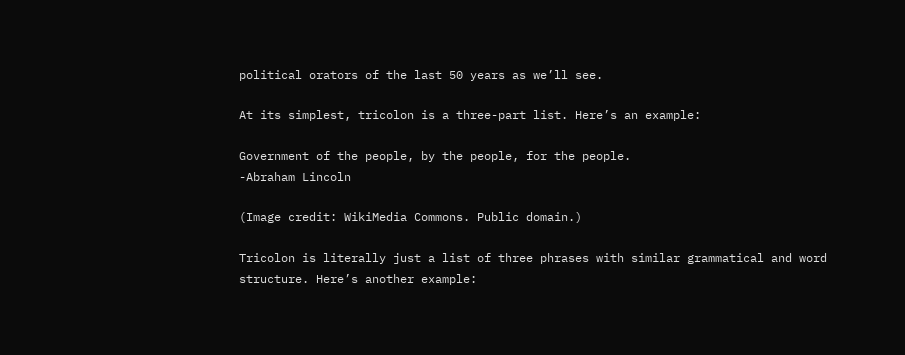political orators of the last 50 years as we’ll see.

At its simplest, tricolon is a three-part list. Here’s an example:

Government of the people, by the people, for the people.
-Abraham Lincoln

(Image credit: WikiMedia Commons. Public domain.)

Tricolon is literally just a list of three phrases with similar grammatical and word structure. Here’s another example: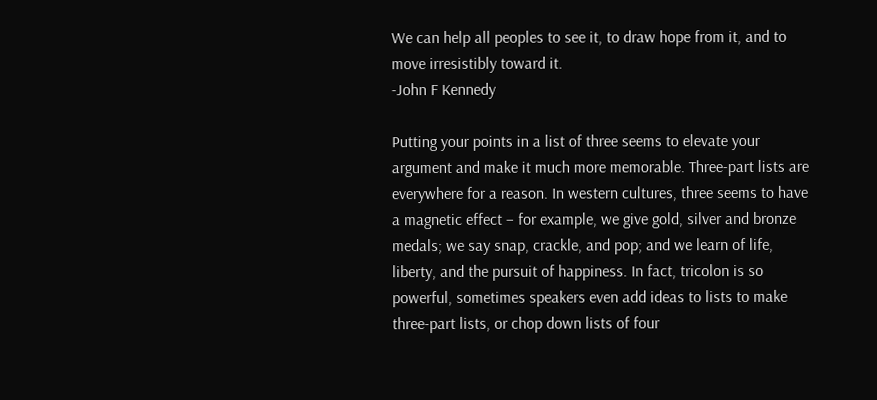We can help all peoples to see it, to draw hope from it, and to move irresistibly toward it.
-John F Kennedy

Putting your points in a list of three seems to elevate your argument and make it much more memorable. Three-part lists are everywhere for a reason. In western cultures, three seems to have a magnetic effect – for example, we give gold, silver and bronze medals; we say snap, crackle, and pop; and we learn of life, liberty, and the pursuit of happiness. In fact, tricolon is so powerful, sometimes speakers even add ideas to lists to make three-part lists, or chop down lists of four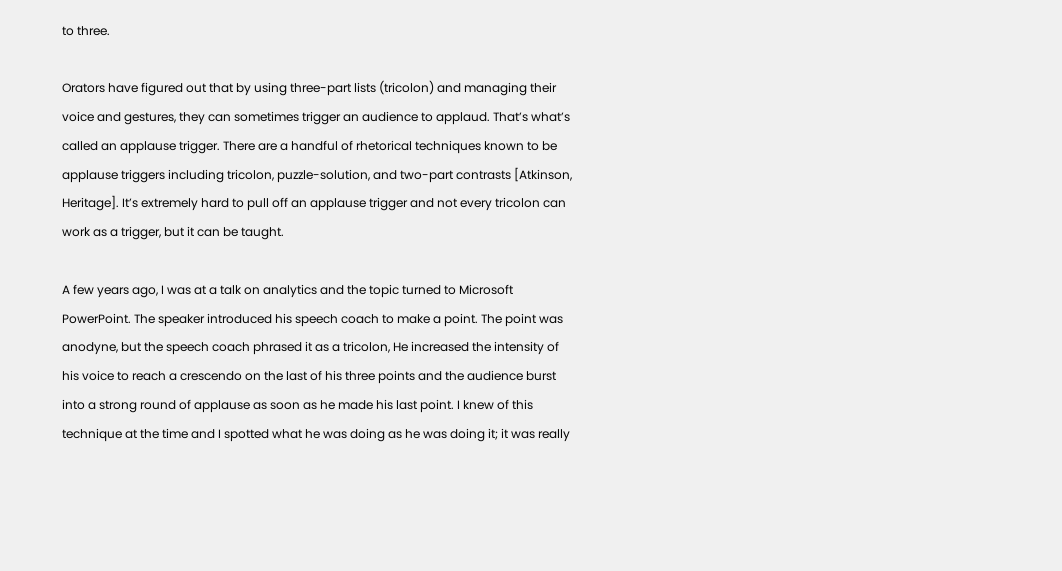to three.

Orators have figured out that by using three-part lists (tricolon) and managing their voice and gestures, they can sometimes trigger an audience to applaud. That’s what’s called an applause trigger. There are a handful of rhetorical techniques known to be applause triggers including tricolon, puzzle-solution, and two-part contrasts [Atkinson, Heritage]. It’s extremely hard to pull off an applause trigger and not every tricolon can work as a trigger, but it can be taught.

A few years ago, I was at a talk on analytics and the topic turned to Microsoft PowerPoint. The speaker introduced his speech coach to make a point. The point was anodyne, but the speech coach phrased it as a tricolon, He increased the intensity of his voice to reach a crescendo on the last of his three points and the audience burst into a strong round of applause as soon as he made his last point. I knew of this technique at the time and I spotted what he was doing as he was doing it; it was really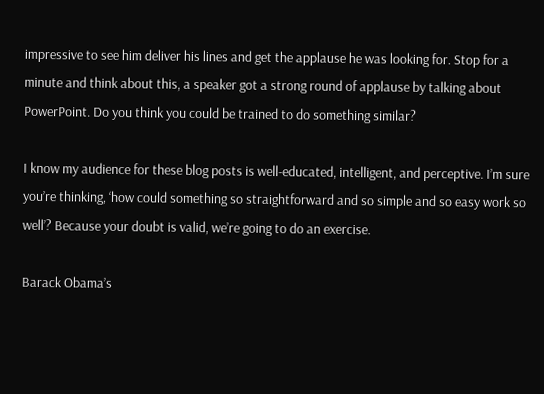impressive to see him deliver his lines and get the applause he was looking for. Stop for a minute and think about this, a speaker got a strong round of applause by talking about PowerPoint. Do you think you could be trained to do something similar?

I know my audience for these blog posts is well-educated, intelligent, and perceptive. I’m sure you’re thinking, ‘how could something so straightforward and so simple and so easy work so well’? Because your doubt is valid, we’re going to do an exercise.

Barack Obama’s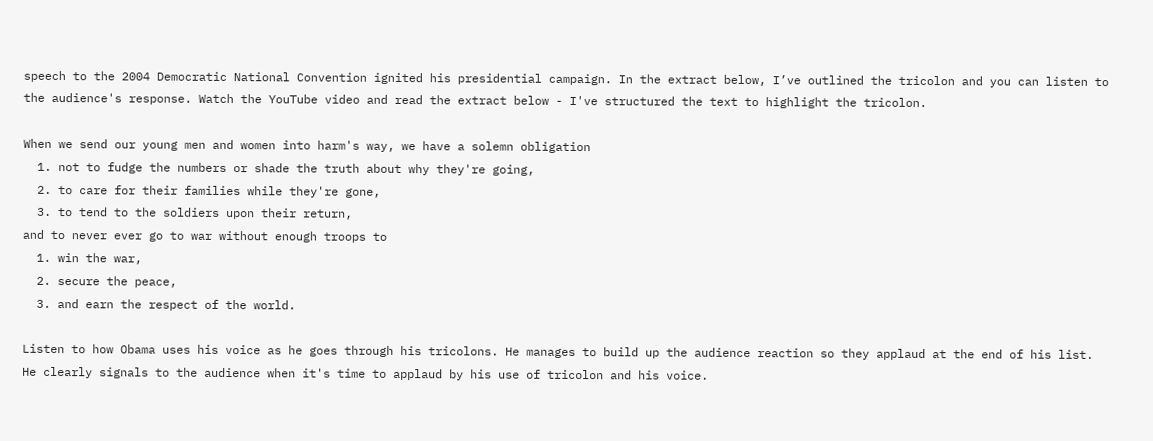speech to the 2004 Democratic National Convention ignited his presidential campaign. In the extract below, I’ve outlined the tricolon and you can listen to the audience's response. Watch the YouTube video and read the extract below - I've structured the text to highlight the tricolon.

When we send our young men and women into harm's way, we have a solemn obligation
  1. not to fudge the numbers or shade the truth about why they're going,
  2. to care for their families while they're gone,
  3. to tend to the soldiers upon their return,
and to never ever go to war without enough troops to
  1. win the war,
  2. secure the peace,
  3. and earn the respect of the world.

Listen to how Obama uses his voice as he goes through his tricolons. He manages to build up the audience reaction so they applaud at the end of his list. He clearly signals to the audience when it's time to applaud by his use of tricolon and his voice.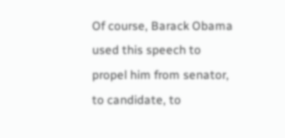Of course, Barack Obama used this speech to propel him from senator, to candidate, to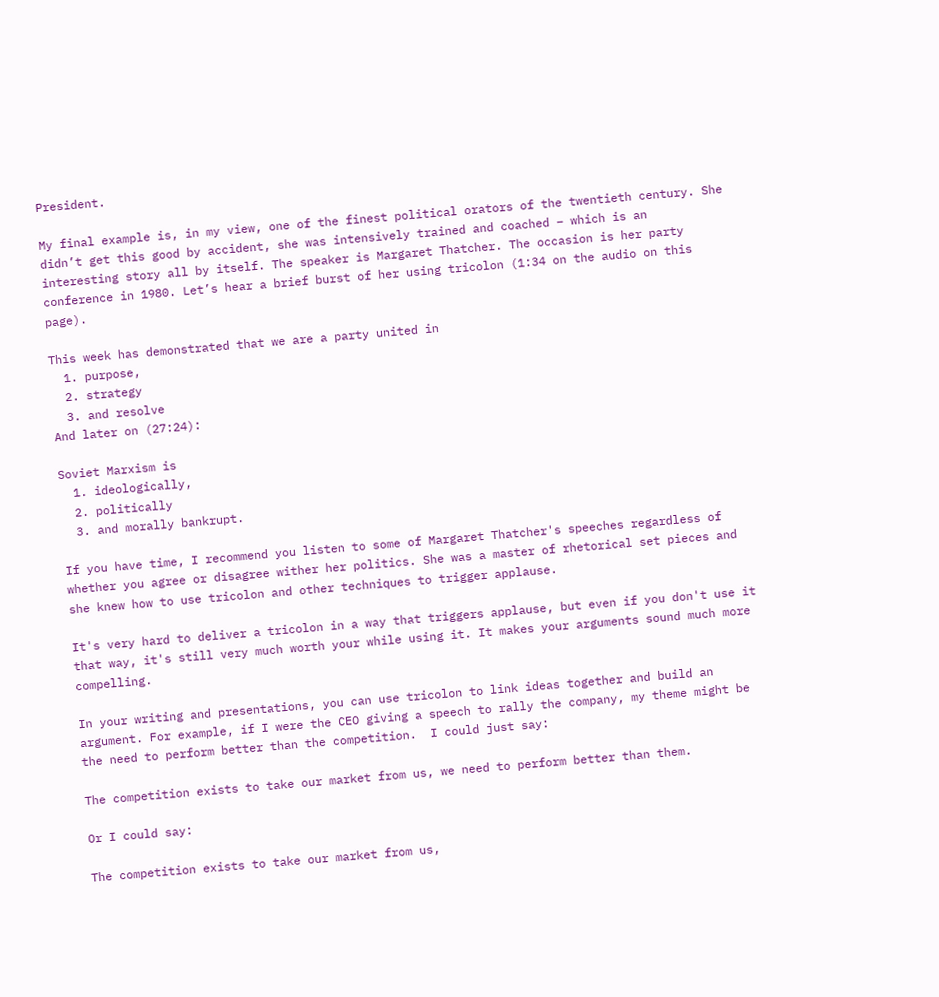President.

My final example is, in my view, one of the finest political orators of the twentieth century. She didn’t get this good by accident, she was intensively trained and coached – which is an interesting story all by itself. The speaker is Margaret Thatcher. The occasion is her party conference in 1980. Let’s hear a brief burst of her using tricolon (1:34 on the audio on this page).

This week has demonstrated that we are a party united in
  1. purpose,
  2. strategy
  3. and resolve
And later on (27:24):

Soviet Marxism is
  1. ideologically,
  2. politically
  3. and morally bankrupt.

If you have time, I recommend you listen to some of Margaret Thatcher's speeches regardless of whether you agree or disagree wither her politics. She was a master of rhetorical set pieces and she knew how to use tricolon and other techniques to trigger applause.

It's very hard to deliver a tricolon in a way that triggers applause, but even if you don't use it that way, it's still very much worth your while using it. It makes your arguments sound much more compelling.

In your writing and presentations, you can use tricolon to link ideas together and build an argument. For example, if I were the CEO giving a speech to rally the company, my theme might be the need to perform better than the competition.  I could just say:

The competition exists to take our market from us, we need to perform better than them.

Or I could say:

The competition exists to take our market from us,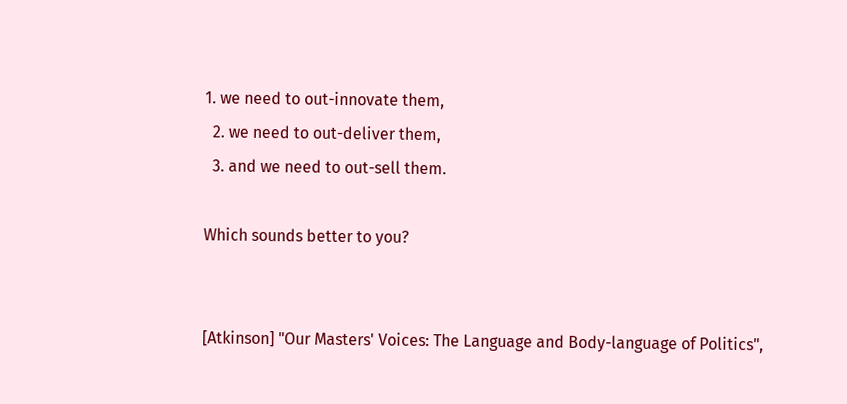1. we need to out-innovate them,
  2. we need to out-deliver them,
  3. and we need to out-sell them.

Which sounds better to you?


[Atkinson] "Our Masters' Voices: The Language and Body-language of Politics",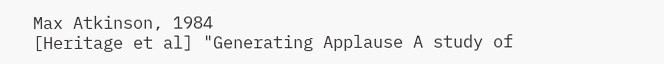Max Atkinson, 1984
[Heritage et al] "Generating Applause A study of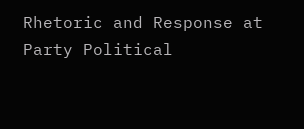Rhetoric and Response at Party Political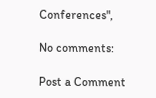Conferences",

No comments:

Post a Comment